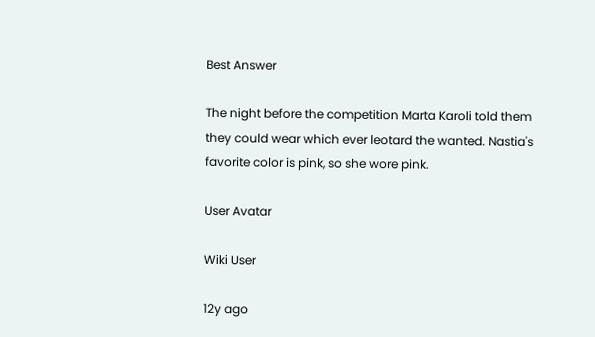Best Answer

The night before the competition Marta Karoli told them they could wear which ever leotard the wanted. Nastia's favorite color is pink, so she wore pink.

User Avatar

Wiki User

12y ago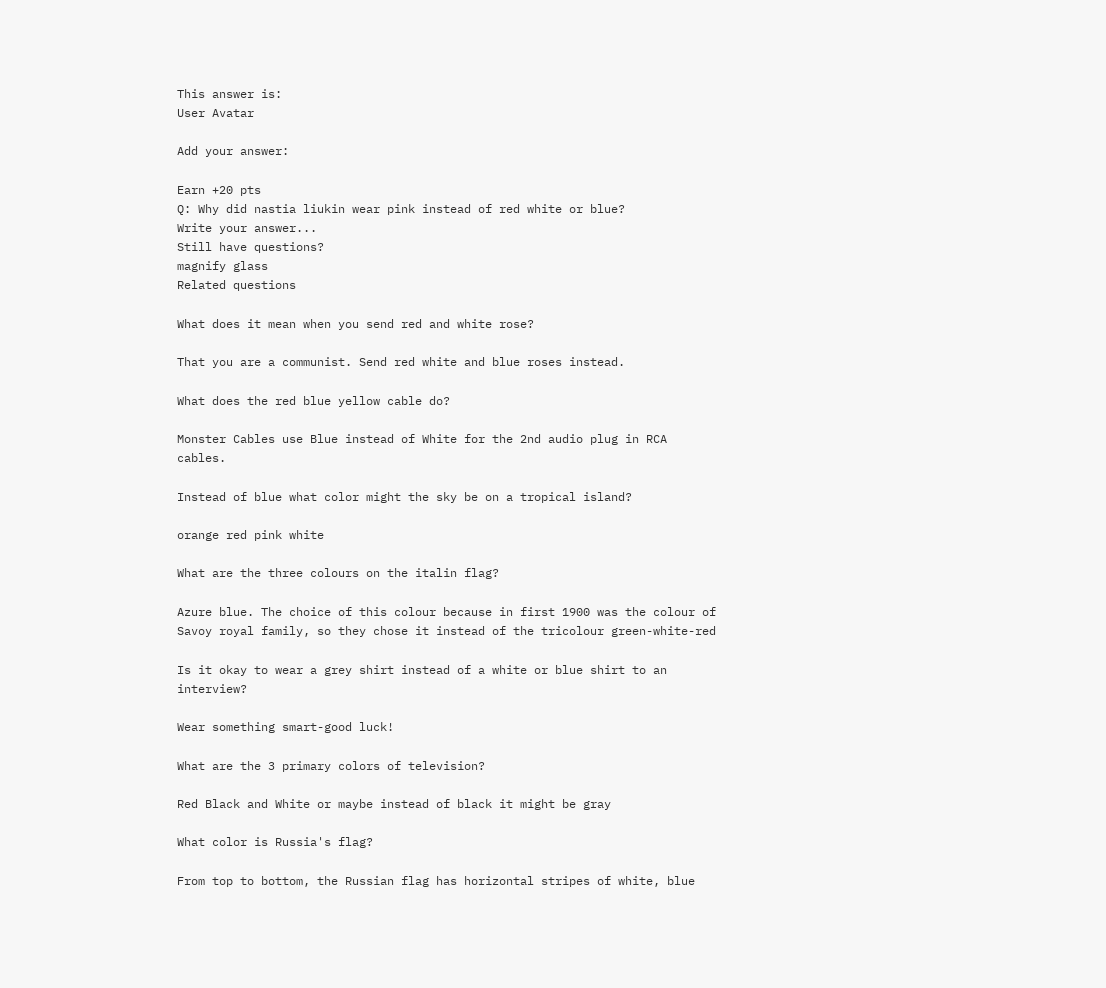This answer is:
User Avatar

Add your answer:

Earn +20 pts
Q: Why did nastia liukin wear pink instead of red white or blue?
Write your answer...
Still have questions?
magnify glass
Related questions

What does it mean when you send red and white rose?

That you are a communist. Send red white and blue roses instead.

What does the red blue yellow cable do?

Monster Cables use Blue instead of White for the 2nd audio plug in RCA cables.

Instead of blue what color might the sky be on a tropical island?

orange red pink white

What are the three colours on the italin flag?

Azure blue. The choice of this colour because in first 1900 was the colour of Savoy royal family, so they chose it instead of the tricolour green-white-red

Is it okay to wear a grey shirt instead of a white or blue shirt to an interview?

Wear something smart-good luck!

What are the 3 primary colors of television?

Red Black and White or maybe instead of black it might be gray

What color is Russia's flag?

From top to bottom, the Russian flag has horizontal stripes of white, blue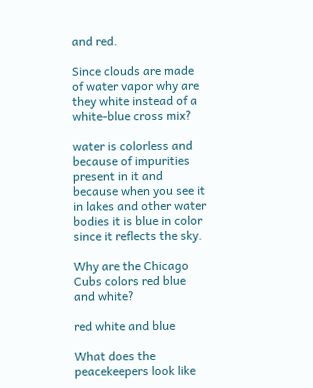and red.

Since clouds are made of water vapor why are they white instead of a white-blue cross mix?

water is colorless and because of impurities present in it and because when you see it in lakes and other water bodies it is blue in color since it reflects the sky.

Why are the Chicago Cubs colors red blue and white?

red white and blue

What does the peacekeepers look like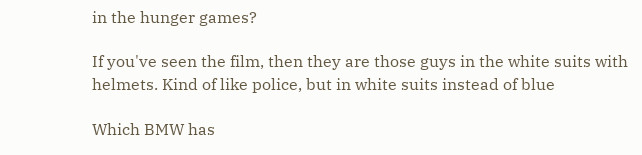in the hunger games?

If you've seen the film, then they are those guys in the white suits with helmets. Kind of like police, but in white suits instead of blue

Which BMW has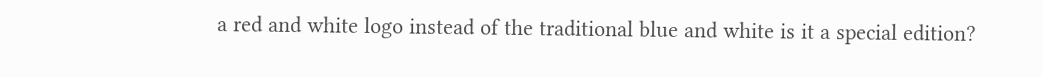a red and white logo instead of the traditional blue and white is it a special edition?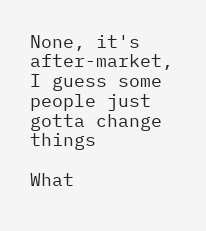None, it's after-market, I guess some people just gotta change things

What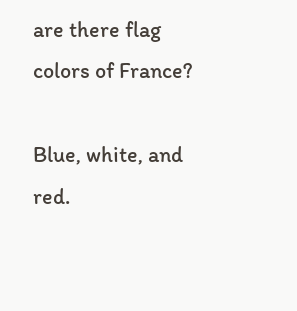are there flag colors of France?

Blue, white, and red.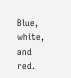Blue, white, and red.